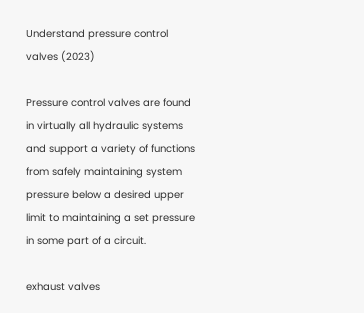Understand pressure control valves (2023)

Pressure control valves are found in virtually all hydraulic systems and support a variety of functions from safely maintaining system pressure below a desired upper limit to maintaining a set pressure in some part of a circuit.

exhaust valves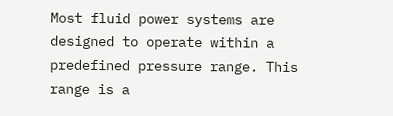Most fluid power systems are designed to operate within a predefined pressure range. This range is a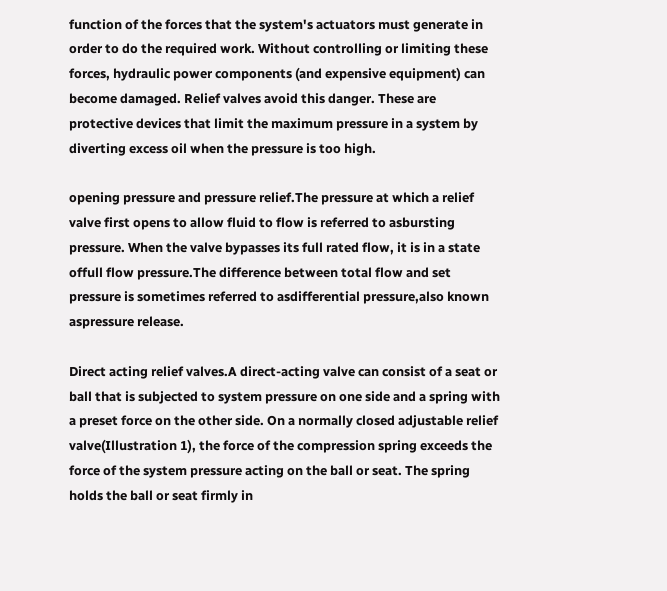function of the forces that the system's actuators must generate in order to do the required work. Without controlling or limiting these forces, hydraulic power components (and expensive equipment) can become damaged. Relief valves avoid this danger. These are protective devices that limit the maximum pressure in a system by diverting excess oil when the pressure is too high.

opening pressure and pressure relief.The pressure at which a relief valve first opens to allow fluid to flow is referred to asbursting pressure. When the valve bypasses its full rated flow, it is in a state offull flow pressure.The difference between total flow and set pressure is sometimes referred to asdifferential pressure,also known aspressure release.

Direct acting relief valves.A direct-acting valve can consist of a seat or ball that is subjected to system pressure on one side and a spring with a preset force on the other side. On a normally closed adjustable relief valve(Illustration 1), the force of the compression spring exceeds the force of the system pressure acting on the ball or seat. The spring holds the ball or seat firmly in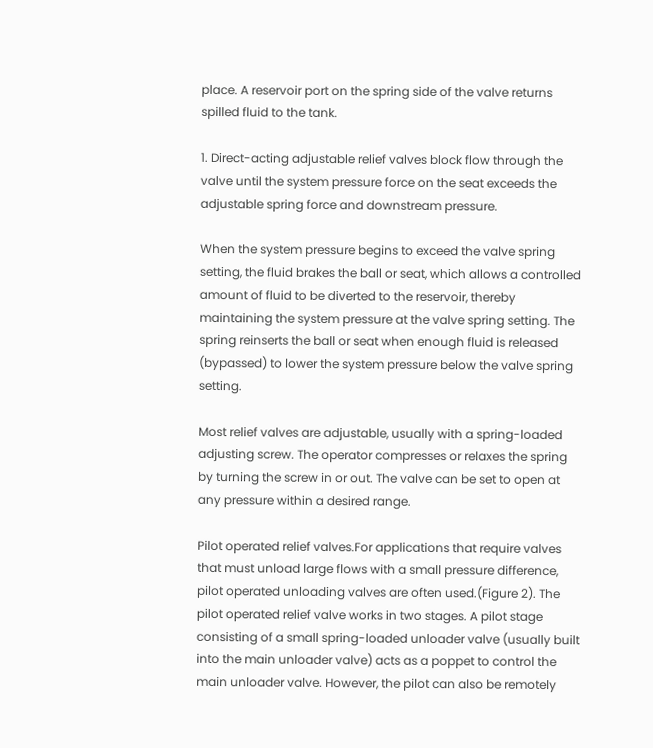place. A reservoir port on the spring side of the valve returns spilled fluid to the tank.

1. Direct-acting adjustable relief valves block flow through the valve until the system pressure force on the seat exceeds the adjustable spring force and downstream pressure.

When the system pressure begins to exceed the valve spring setting, the fluid brakes the ball or seat, which allows a controlled amount of fluid to be diverted to the reservoir, thereby maintaining the system pressure at the valve spring setting. The spring reinserts the ball or seat when enough fluid is released (bypassed) to lower the system pressure below the valve spring setting.

Most relief valves are adjustable, usually with a spring-loaded adjusting screw. The operator compresses or relaxes the spring by turning the screw in or out. The valve can be set to open at any pressure within a desired range.

Pilot operated relief valves.For applications that require valves that must unload large flows with a small pressure difference, pilot operated unloading valves are often used.(Figure 2). The pilot operated relief valve works in two stages. A pilot stage consisting of a small spring-loaded unloader valve (usually built into the main unloader valve) acts as a poppet to control the main unloader valve. However, the pilot can also be remotely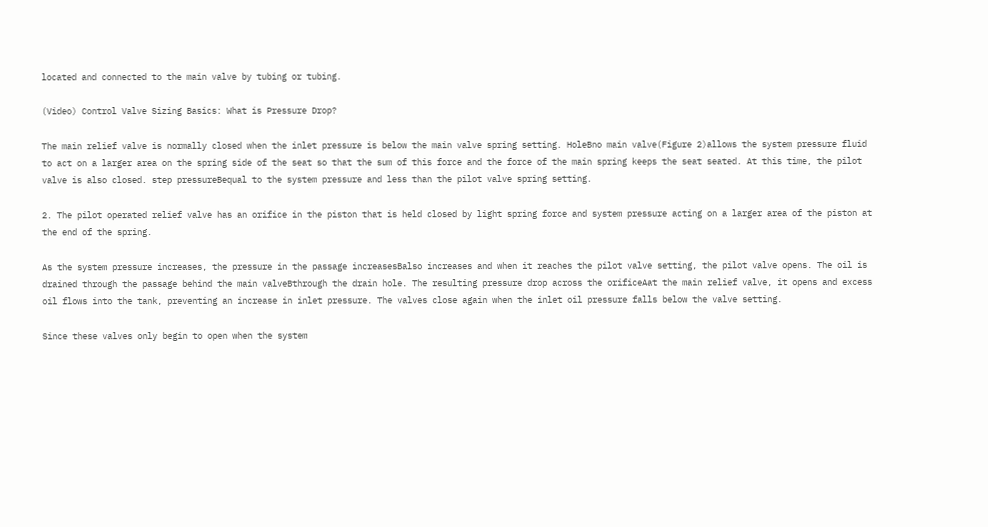located and connected to the main valve by tubing or tubing.

(Video) Control Valve Sizing Basics: What is Pressure Drop?

The main relief valve is normally closed when the inlet pressure is below the main valve spring setting. HoleBno main valve(Figure 2)allows the system pressure fluid to act on a larger area on the spring side of the seat so that the sum of this force and the force of the main spring keeps the seat seated. At this time, the pilot valve is also closed. step pressureBequal to the system pressure and less than the pilot valve spring setting.

2. The pilot operated relief valve has an orifice in the piston that is held closed by light spring force and system pressure acting on a larger area of the piston at the end of the spring.

As the system pressure increases, the pressure in the passage increasesBalso increases and when it reaches the pilot valve setting, the pilot valve opens. The oil is drained through the passage behind the main valveBthrough the drain hole. The resulting pressure drop across the orificeAat the main relief valve, it opens and excess oil flows into the tank, preventing an increase in inlet pressure. The valves close again when the inlet oil pressure falls below the valve setting.

Since these valves only begin to open when the system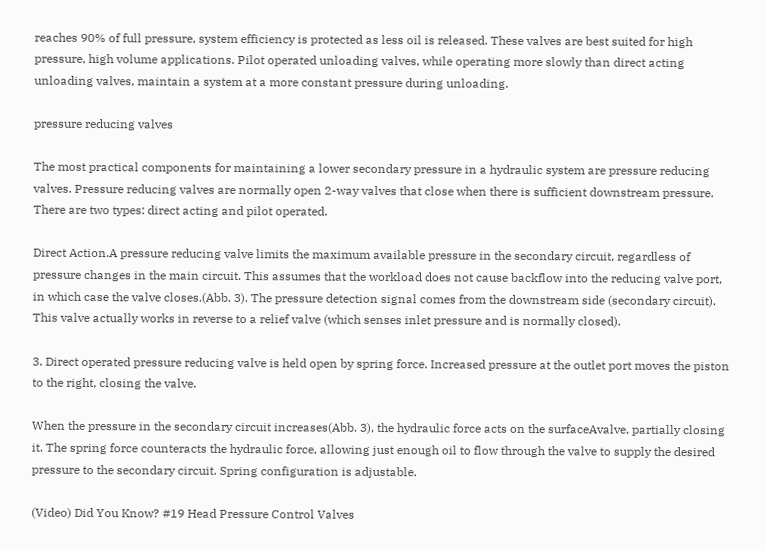reaches 90% of full pressure, system efficiency is protected as less oil is released. These valves are best suited for high pressure, high volume applications. Pilot operated unloading valves, while operating more slowly than direct acting unloading valves, maintain a system at a more constant pressure during unloading.

pressure reducing valves

The most practical components for maintaining a lower secondary pressure in a hydraulic system are pressure reducing valves. Pressure reducing valves are normally open 2-way valves that close when there is sufficient downstream pressure. There are two types: direct acting and pilot operated.

Direct Action.A pressure reducing valve limits the maximum available pressure in the secondary circuit, regardless of pressure changes in the main circuit. This assumes that the workload does not cause backflow into the reducing valve port, in which case the valve closes.(Abb. 3). The pressure detection signal comes from the downstream side (secondary circuit). This valve actually works in reverse to a relief valve (which senses inlet pressure and is normally closed).

3. Direct operated pressure reducing valve is held open by spring force. Increased pressure at the outlet port moves the piston to the right, closing the valve.

When the pressure in the secondary circuit increases(Abb. 3), the hydraulic force acts on the surfaceAvalve, partially closing it. The spring force counteracts the hydraulic force, allowing just enough oil to flow through the valve to supply the desired pressure to the secondary circuit. Spring configuration is adjustable.

(Video) Did You Know? #19 Head Pressure Control Valves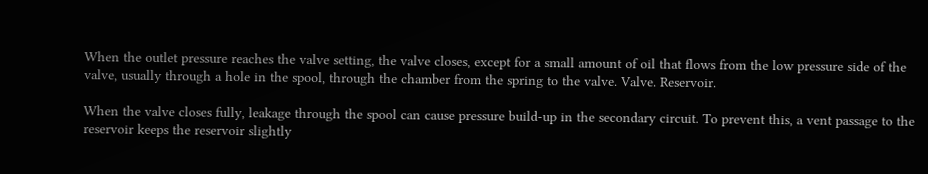When the outlet pressure reaches the valve setting, the valve closes, except for a small amount of oil that flows from the low pressure side of the valve, usually through a hole in the spool, through the chamber from the spring to the valve. Valve. Reservoir.

When the valve closes fully, leakage through the spool can cause pressure build-up in the secondary circuit. To prevent this, a vent passage to the reservoir keeps the reservoir slightly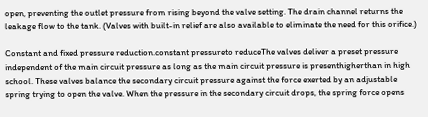open, preventing the outlet pressure from rising beyond the valve setting. The drain channel returns the leakage flow to the tank. (Valves with built-in relief are also available to eliminate the need for this orifice.)

Constant and fixed pressure reduction.constant pressureto reduceThe valves deliver a preset pressure independent of the main circuit pressure as long as the main circuit pressure is presenthigherthan in high school. These valves balance the secondary circuit pressure against the force exerted by an adjustable spring trying to open the valve. When the pressure in the secondary circuit drops, the spring force opens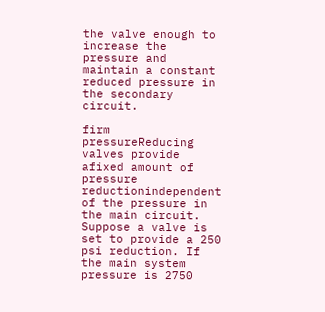the valve enough to increase the pressure and maintain a constant reduced pressure in the secondary circuit.

firm pressureReducing valves provide afixed amount of pressure reductionindependent of the pressure in the main circuit. Suppose a valve is set to provide a 250 psi reduction. If the main system pressure is 2750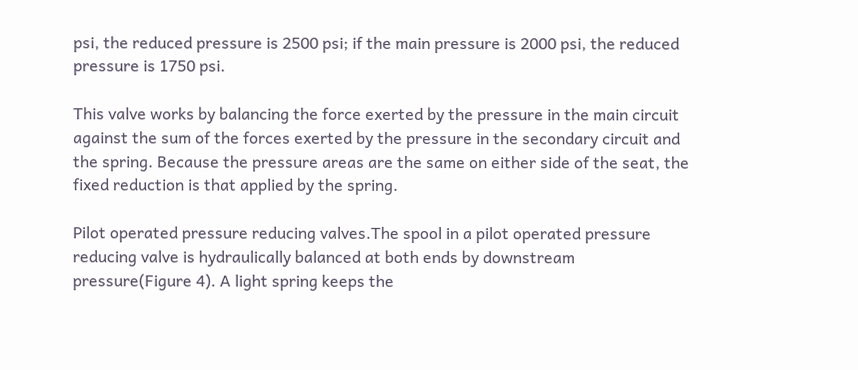psi, the reduced pressure is 2500 psi; if the main pressure is 2000 psi, the reduced pressure is 1750 psi.

This valve works by balancing the force exerted by the pressure in the main circuit against the sum of the forces exerted by the pressure in the secondary circuit and the spring. Because the pressure areas are the same on either side of the seat, the fixed reduction is that applied by the spring.

Pilot operated pressure reducing valves.The spool in a pilot operated pressure reducing valve is hydraulically balanced at both ends by downstream pressure(Figure 4). A light spring keeps the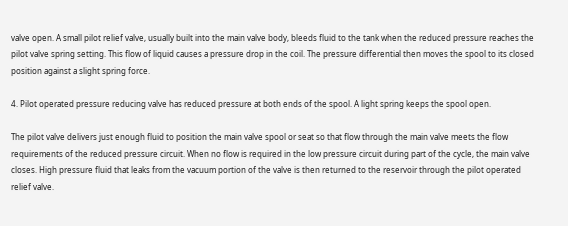valve open. A small pilot relief valve, usually built into the main valve body, bleeds fluid to the tank when the reduced pressure reaches the pilot valve spring setting. This flow of liquid causes a pressure drop in the coil. The pressure differential then moves the spool to its closed position against a slight spring force.

4. Pilot operated pressure reducing valve has reduced pressure at both ends of the spool. A light spring keeps the spool open.

The pilot valve delivers just enough fluid to position the main valve spool or seat so that flow through the main valve meets the flow requirements of the reduced pressure circuit. When no flow is required in the low pressure circuit during part of the cycle, the main valve closes. High pressure fluid that leaks from the vacuum portion of the valve is then returned to the reservoir through the pilot operated relief valve.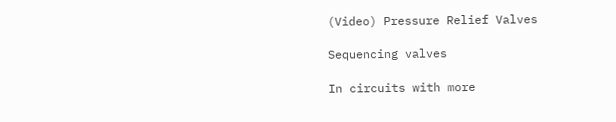(Video) Pressure Relief Valves

Sequencing valves

In circuits with more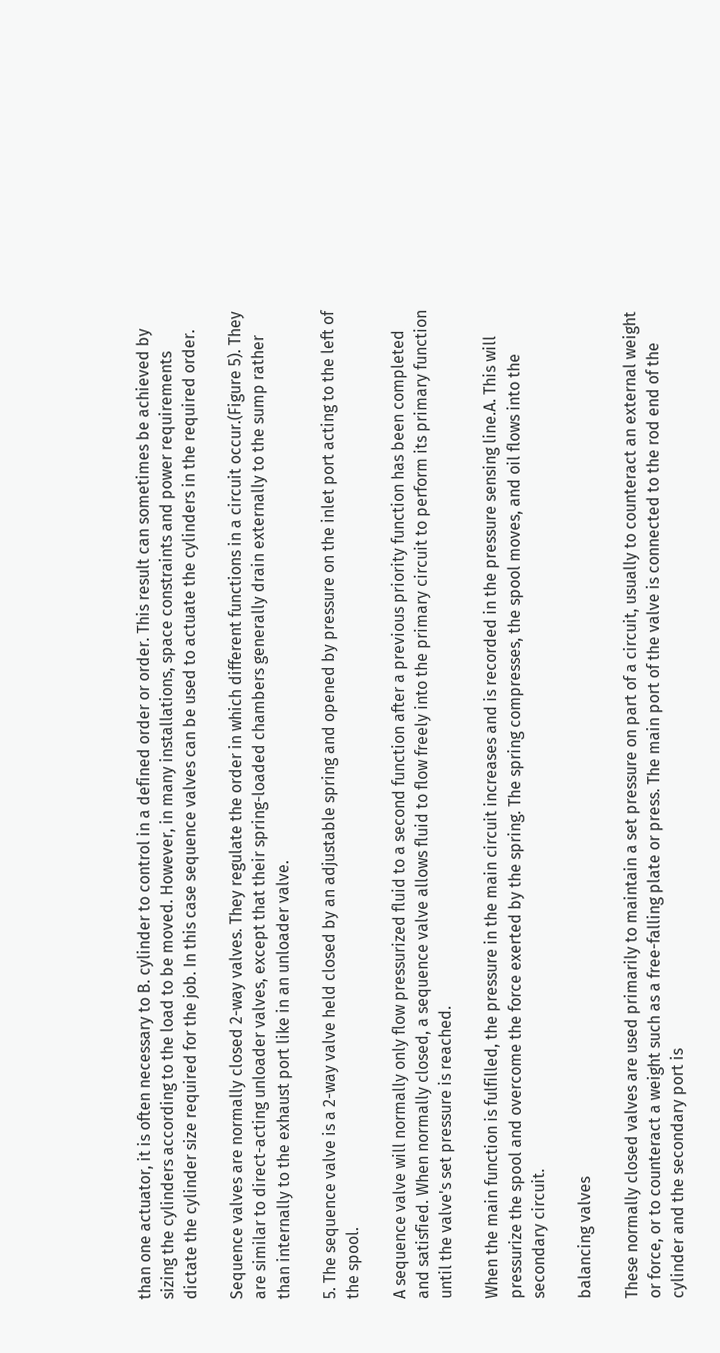than one actuator, it is often necessary to B. cylinder to control in a defined order or order. This result can sometimes be achieved by sizing the cylinders according to the load to be moved. However, in many installations, space constraints and power requirements dictate the cylinder size required for the job. In this case sequence valves can be used to actuate the cylinders in the required order.

Sequence valves are normally closed 2-way valves. They regulate the order in which different functions in a circuit occur.(Figure 5). They are similar to direct-acting unloader valves, except that their spring-loaded chambers generally drain externally to the sump rather than internally to the exhaust port like in an unloader valve.

5. The sequence valve is a 2-way valve held closed by an adjustable spring and opened by pressure on the inlet port acting to the left of the spool.

A sequence valve will normally only flow pressurized fluid to a second function after a previous priority function has been completed and satisfied. When normally closed, a sequence valve allows fluid to flow freely into the primary circuit to perform its primary function until the valve's set pressure is reached.

When the main function is fulfilled, the pressure in the main circuit increases and is recorded in the pressure sensing line.A. This will pressurize the spool and overcome the force exerted by the spring. The spring compresses, the spool moves, and oil flows into the secondary circuit.

balancing valves

These normally closed valves are used primarily to maintain a set pressure on part of a circuit, usually to counteract an external weight or force, or to counteract a weight such as a free-falling plate or press. The main port of the valve is connected to the rod end of the cylinder and the secondary port is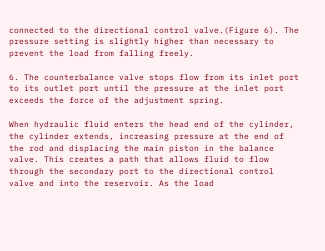connected to the directional control valve.(Figure 6). The pressure setting is slightly higher than necessary to prevent the load from falling freely.

6. The counterbalance valve stops flow from its inlet port to its outlet port until the pressure at the inlet port exceeds the force of the adjustment spring.

When hydraulic fluid enters the head end of the cylinder, the cylinder extends, increasing pressure at the end of the rod and displacing the main piston in the balance valve. This creates a path that allows fluid to flow through the secondary port to the directional control valve and into the reservoir. As the load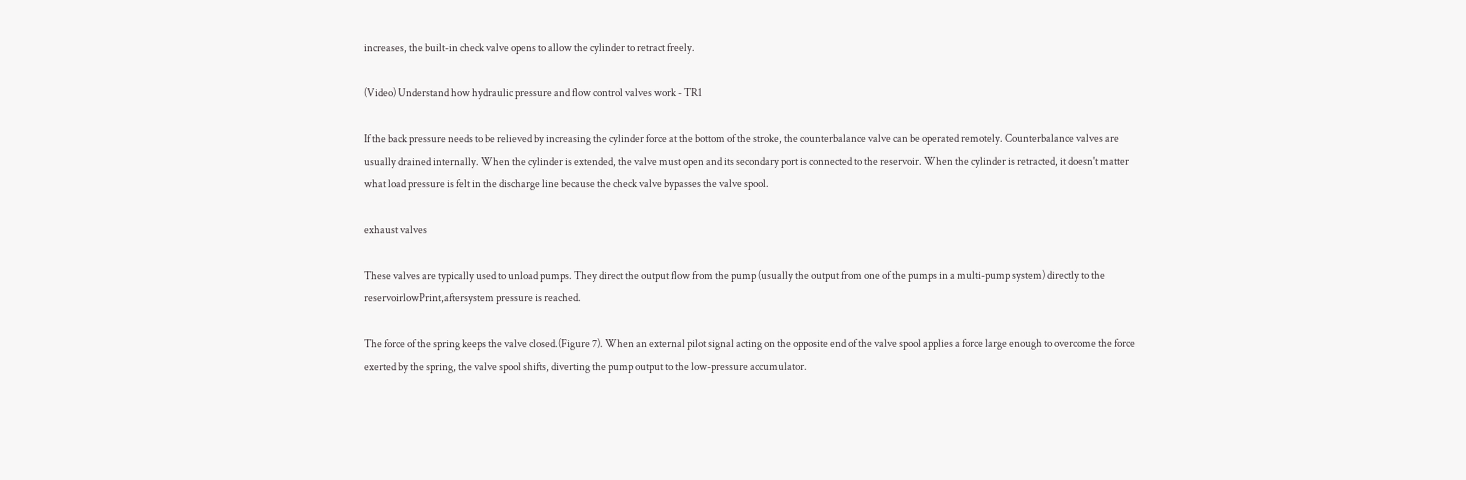increases, the built-in check valve opens to allow the cylinder to retract freely.

(Video) Understand how hydraulic pressure and flow control valves work - TR1

If the back pressure needs to be relieved by increasing the cylinder force at the bottom of the stroke, the counterbalance valve can be operated remotely. Counterbalance valves are usually drained internally. When the cylinder is extended, the valve must open and its secondary port is connected to the reservoir. When the cylinder is retracted, it doesn't matter what load pressure is felt in the discharge line because the check valve bypasses the valve spool.

exhaust valves

These valves are typically used to unload pumps. They direct the output flow from the pump (usually the output from one of the pumps in a multi-pump system) directly to the reservoirlowPrint,aftersystem pressure is reached.

The force of the spring keeps the valve closed.(Figure 7). When an external pilot signal acting on the opposite end of the valve spool applies a force large enough to overcome the force exerted by the spring, the valve spool shifts, diverting the pump output to the low-pressure accumulator.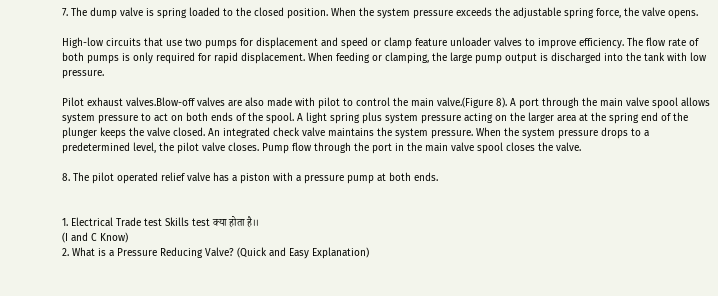7. The dump valve is spring loaded to the closed position. When the system pressure exceeds the adjustable spring force, the valve opens.

High-low circuits that use two pumps for displacement and speed or clamp feature unloader valves to improve efficiency. The flow rate of both pumps is only required for rapid displacement. When feeding or clamping, the large pump output is discharged into the tank with low pressure.

Pilot exhaust valves.Blow-off valves are also made with pilot to control the main valve.(Figure 8). A port through the main valve spool allows system pressure to act on both ends of the spool. A light spring plus system pressure acting on the larger area at the spring end of the plunger keeps the valve closed. An integrated check valve maintains the system pressure. When the system pressure drops to a predetermined level, the pilot valve closes. Pump flow through the port in the main valve spool closes the valve.

8. The pilot operated relief valve has a piston with a pressure pump at both ends.


1. Electrical Trade test Skills test क्या होता है।।
(I and C Know)
2. What is a Pressure Reducing Valve? (Quick and Easy Explanation)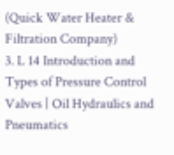(Quick Water Heater & Filtration Company)
3. L 14 Introduction and Types of Pressure Control Valves | Oil Hydraulics and Pneumatics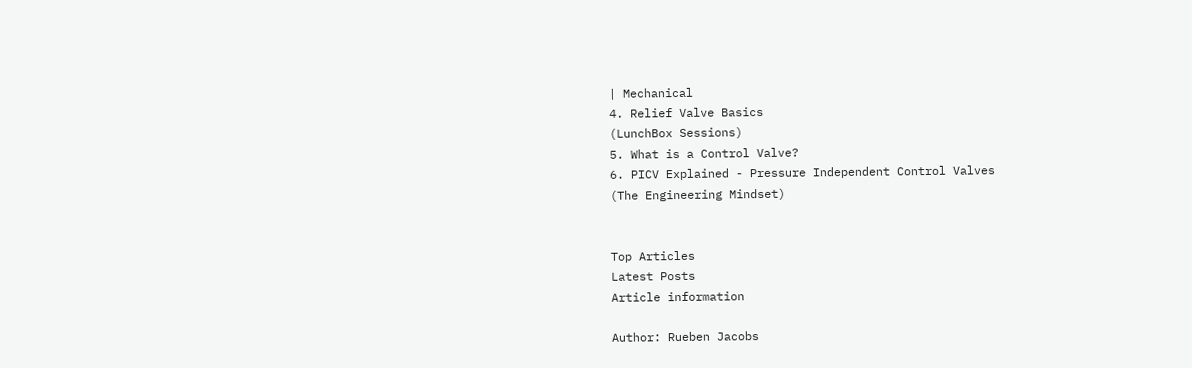| Mechanical
4. Relief Valve Basics
(LunchBox Sessions)
5. What is a Control Valve?
6. PICV Explained - Pressure Independent Control Valves
(The Engineering Mindset)


Top Articles
Latest Posts
Article information

Author: Rueben Jacobs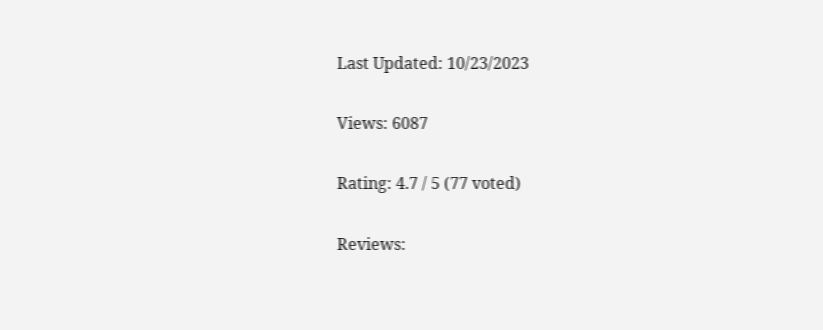Last Updated: 10/23/2023

Views: 6087

Rating: 4.7 / 5 (77 voted)

Reviews: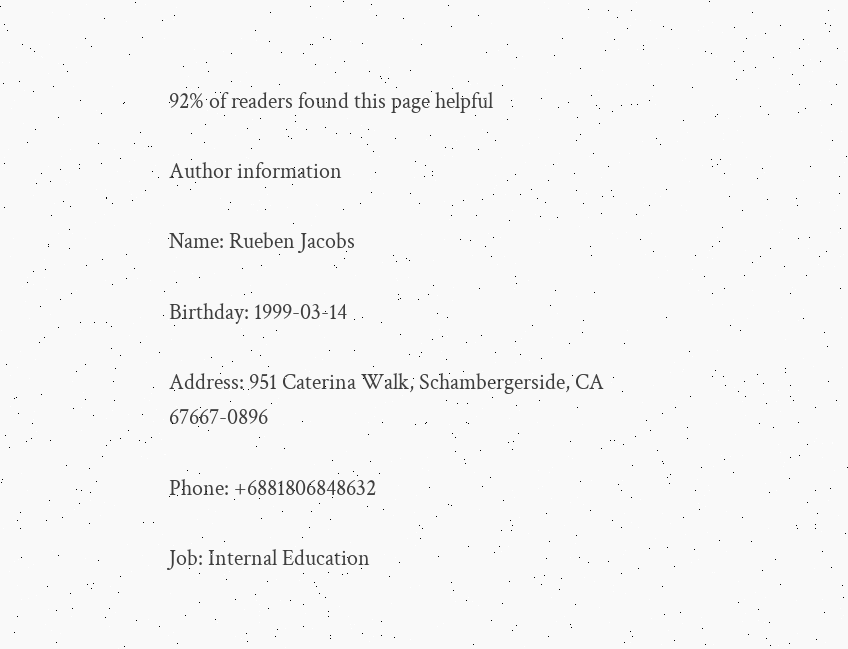92% of readers found this page helpful

Author information

Name: Rueben Jacobs

Birthday: 1999-03-14

Address: 951 Caterina Walk, Schambergerside, CA 67667-0896

Phone: +6881806848632

Job: Internal Education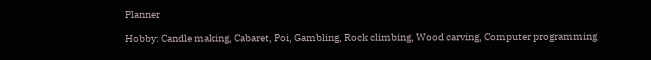Planner

Hobby: Candle making, Cabaret, Poi, Gambling, Rock climbing, Wood carving, Computer programming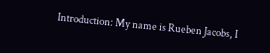Introduction: My name is Rueben Jacobs, I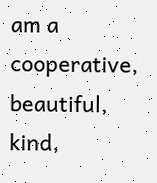am a cooperative, beautiful, kind,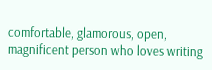comfortable, glamorous, open, magnificent person who loves writing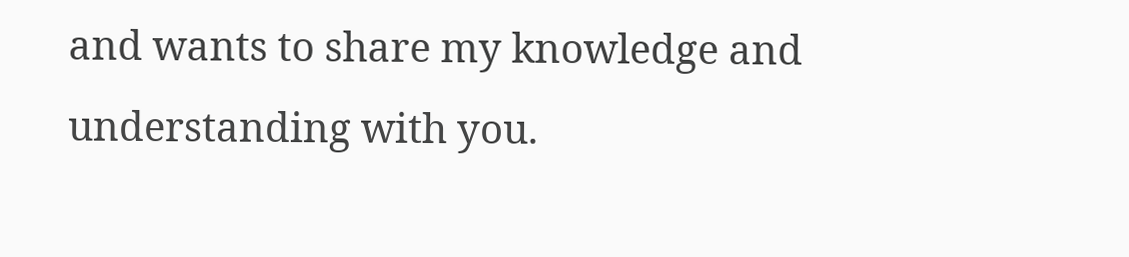and wants to share my knowledge and understanding with you.